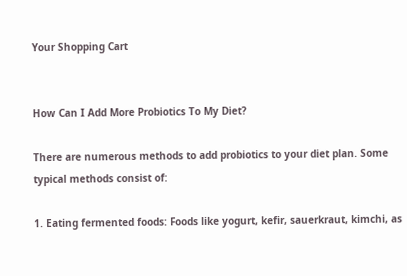Your Shopping Cart


How Can I Add More Probiotics To My Diet?

There are numerous methods to add probiotics to your diet plan. Some typical methods consist of:

1. Eating fermented foods: Foods like yogurt, kefir, sauerkraut, kimchi, as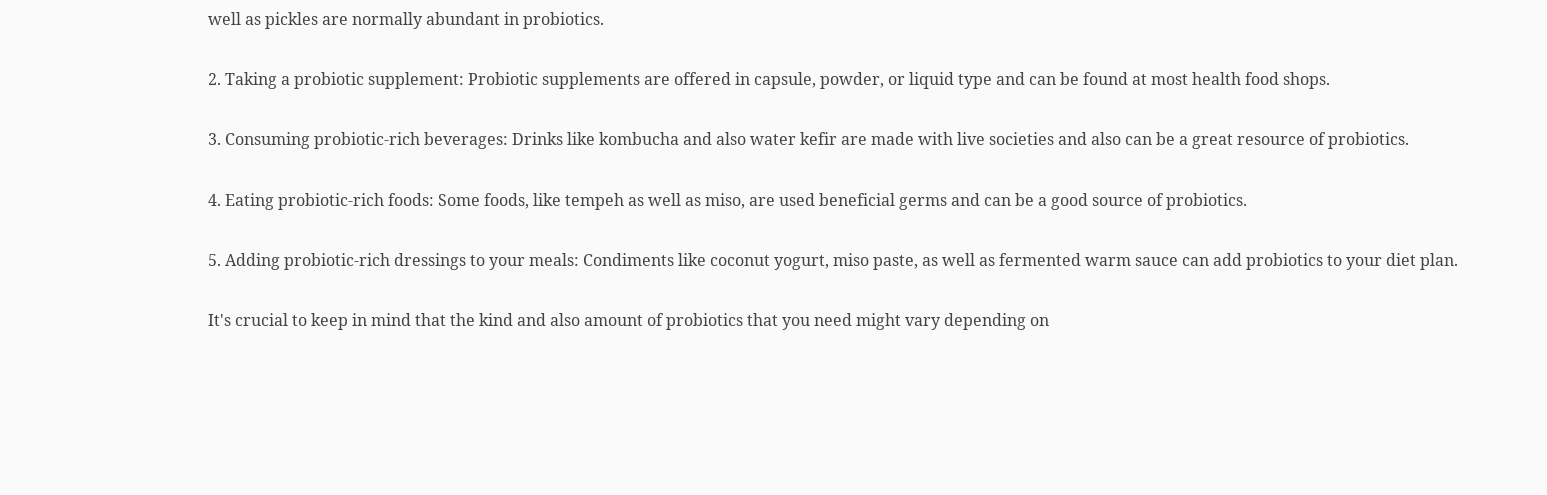well as pickles are normally abundant in probiotics.

2. Taking a probiotic supplement: Probiotic supplements are offered in capsule, powder, or liquid type and can be found at most health food shops.

3. Consuming probiotic-rich beverages: Drinks like kombucha and also water kefir are made with live societies and also can be a great resource of probiotics.

4. Eating probiotic-rich foods: Some foods, like tempeh as well as miso, are used beneficial germs and can be a good source of probiotics.

5. Adding probiotic-rich dressings to your meals: Condiments like coconut yogurt, miso paste, as well as fermented warm sauce can add probiotics to your diet plan.

It's crucial to keep in mind that the kind and also amount of probiotics that you need might vary depending on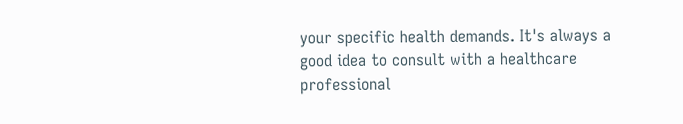your specific health demands. It's always a good idea to consult with a healthcare professional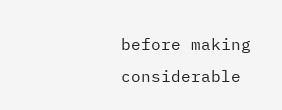before making considerable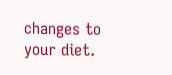changes to your diet.